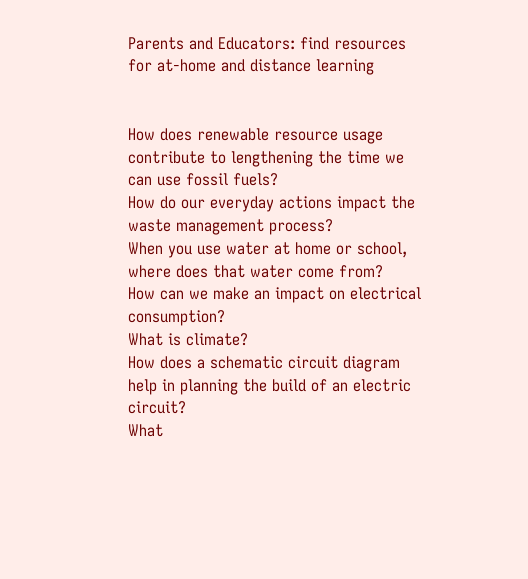Parents and Educators: find resources for at-home and distance learning


How does renewable resource usage contribute to lengthening the time we can use fossil fuels?
How do our everyday actions impact the waste management process?
When you use water at home or school, where does that water come from?
How can we make an impact on electrical consumption?
What is climate?
How does a schematic circuit diagram help in planning the build of an electric circuit?
What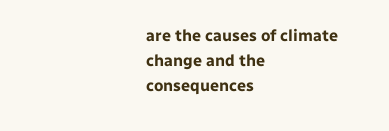are the causes of climate change and the consequences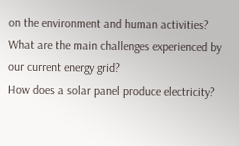on the environment and human activities?
What are the main challenges experienced by our current energy grid?
How does a solar panel produce electricity?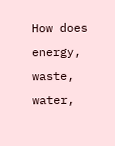How does energy, waste, water,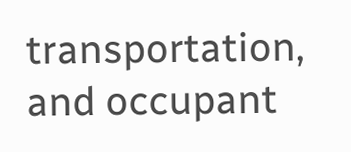transportation, and occupant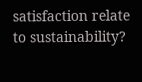satisfaction relate to sustainability?